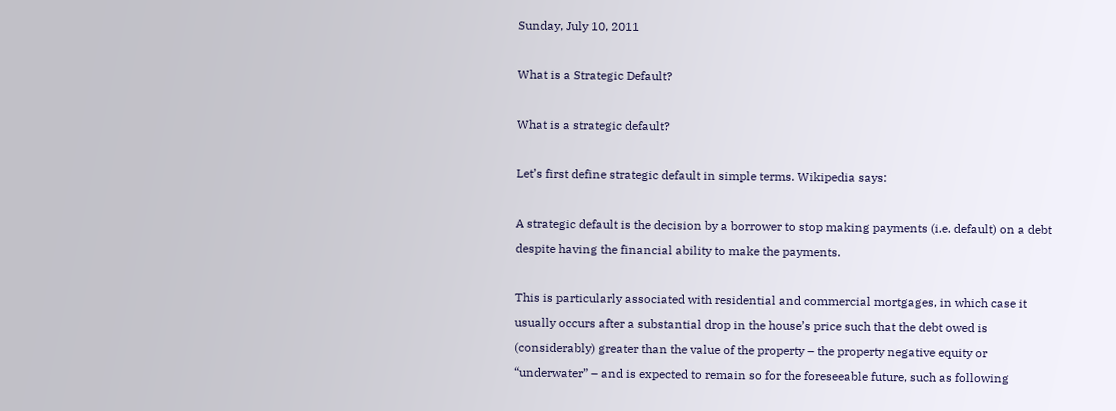Sunday, July 10, 2011

What is a Strategic Default?

What is a strategic default?

Let’s first define strategic default in simple terms. Wikipedia says:

A strategic default is the decision by a borrower to stop making payments (i.e. default) on a debt despite having the financial ability to make the payments.

This is particularly associated with residential and commercial mortgages, in which case it usually occurs after a substantial drop in the house’s price such that the debt owed is (considerably) greater than the value of the property – the property negative equity or “underwater” – and is expected to remain so for the foreseeable future, such as following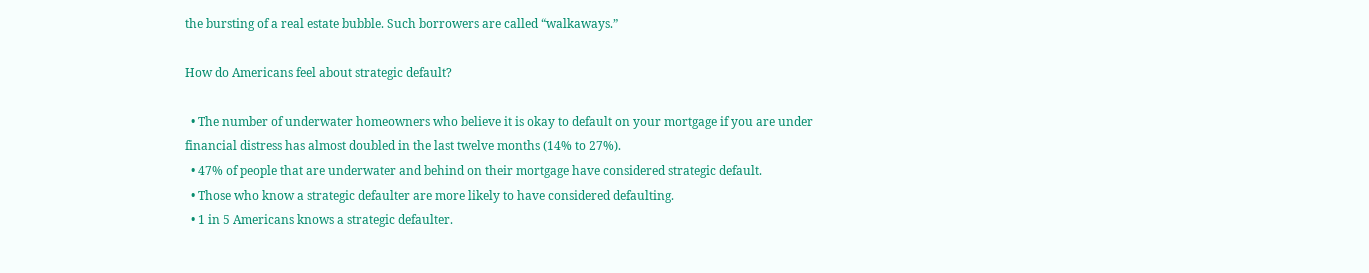the bursting of a real estate bubble. Such borrowers are called “walkaways.”

How do Americans feel about strategic default?

  • The number of underwater homeowners who believe it is okay to default on your mortgage if you are under financial distress has almost doubled in the last twelve months (14% to 27%).
  • 47% of people that are underwater and behind on their mortgage have considered strategic default.
  • Those who know a strategic defaulter are more likely to have considered defaulting.
  • 1 in 5 Americans knows a strategic defaulter.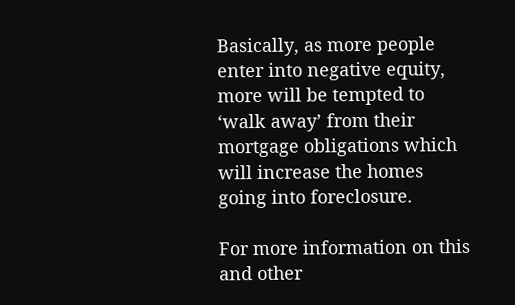Basically, as more people enter into negative equity, more will be tempted to ‘walk away’ from their mortgage obligations which will increase the homes going into foreclosure.

For more information on this and other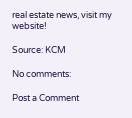real estate news, visit my website!

Source: KCM

No comments:

Post a Comment